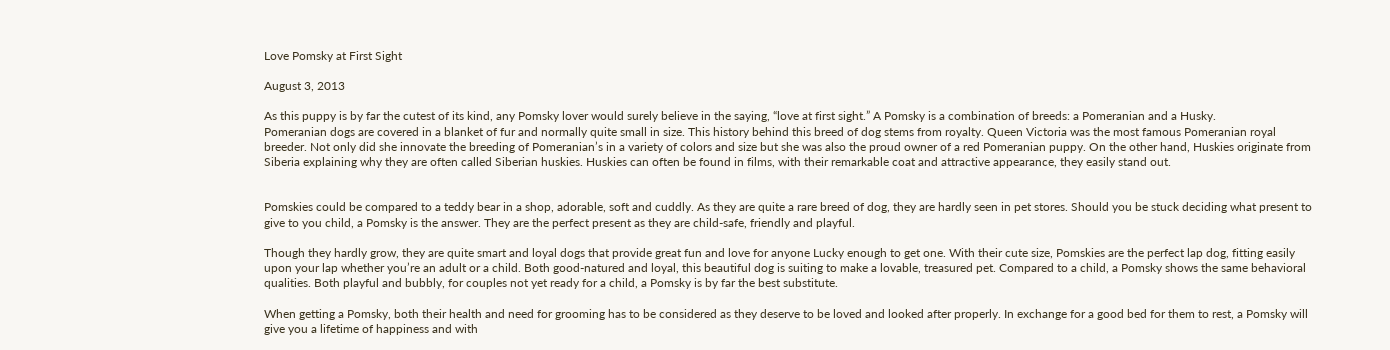Love Pomsky at First Sight

August 3, 2013

As this puppy is by far the cutest of its kind, any Pomsky lover would surely believe in the saying, “love at first sight.” A Pomsky is a combination of breeds: a Pomeranian and a Husky.
Pomeranian dogs are covered in a blanket of fur and normally quite small in size. This history behind this breed of dog stems from royalty. Queen Victoria was the most famous Pomeranian royal breeder. Not only did she innovate the breeding of Pomeranian’s in a variety of colors and size but she was also the proud owner of a red Pomeranian puppy. On the other hand, Huskies originate from Siberia explaining why they are often called Siberian huskies. Huskies can often be found in films, with their remarkable coat and attractive appearance, they easily stand out.


Pomskies could be compared to a teddy bear in a shop, adorable, soft and cuddly. As they are quite a rare breed of dog, they are hardly seen in pet stores. Should you be stuck deciding what present to give to you child, a Pomsky is the answer. They are the perfect present as they are child-safe, friendly and playful.

Though they hardly grow, they are quite smart and loyal dogs that provide great fun and love for anyone Lucky enough to get one. With their cute size, Pomskies are the perfect lap dog, fitting easily upon your lap whether you’re an adult or a child. Both good-natured and loyal, this beautiful dog is suiting to make a lovable, treasured pet. Compared to a child, a Pomsky shows the same behavioral qualities. Both playful and bubbly, for couples not yet ready for a child, a Pomsky is by far the best substitute.

When getting a Pomsky, both their health and need for grooming has to be considered as they deserve to be loved and looked after properly. In exchange for a good bed for them to rest, a Pomsky will give you a lifetime of happiness and with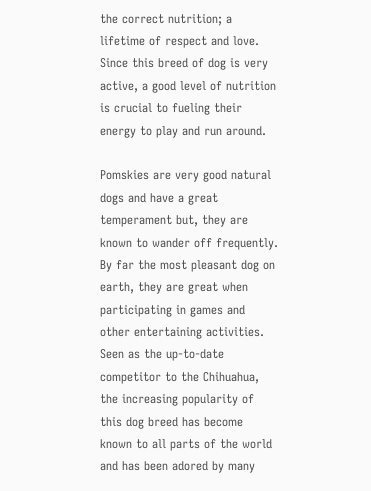the correct nutrition; a lifetime of respect and love. Since this breed of dog is very active, a good level of nutrition is crucial to fueling their energy to play and run around.

Pomskies are very good natural dogs and have a great temperament but, they are known to wander off frequently. By far the most pleasant dog on earth, they are great when participating in games and other entertaining activities. Seen as the up-to-date competitor to the Chihuahua, the increasing popularity of this dog breed has become known to all parts of the world and has been adored by many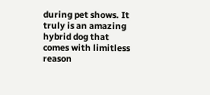during pet shows. It truly is an amazing hybrid dog that comes with limitless reason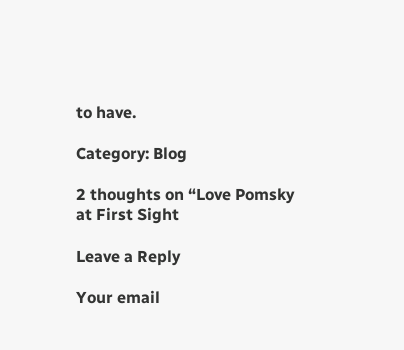to have.

Category: Blog

2 thoughts on “Love Pomsky at First Sight

Leave a Reply

Your email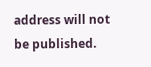address will not be published.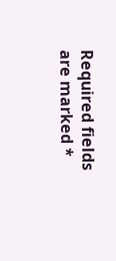Required fields are marked *